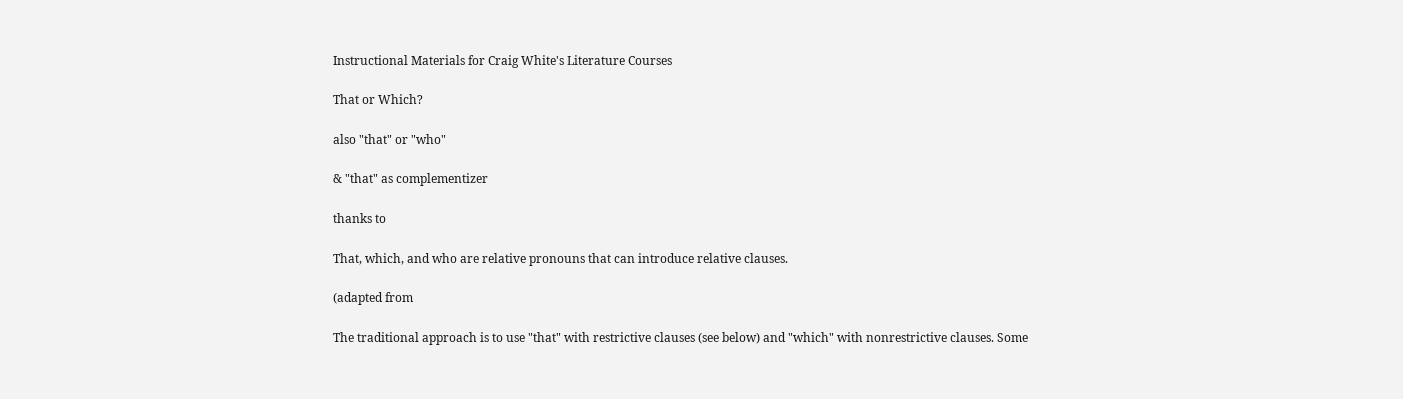Instructional Materials for Craig White's Literature Courses

That or Which?

also "that" or "who"

& "that" as complementizer

thanks to

That, which, and who are relative pronouns that can introduce relative clauses.

(adapted from

The traditional approach is to use "that" with restrictive clauses (see below) and "which" with nonrestrictive clauses. Some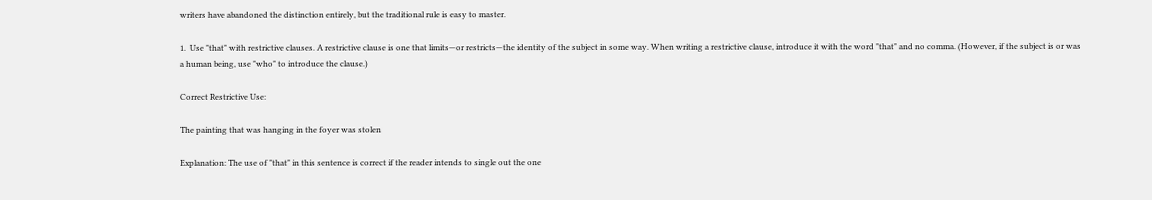writers have abandoned the distinction entirely, but the traditional rule is easy to master.

1.  Use "that" with restrictive clauses. A restrictive clause is one that limits—or restricts—the identity of the subject in some way. When writing a restrictive clause, introduce it with the word "that" and no comma. (However, if the subject is or was a human being, use "who" to introduce the clause.)

Correct Restrictive Use:

The painting that was hanging in the foyer was stolen

Explanation: The use of "that" in this sentence is correct if the reader intends to single out the one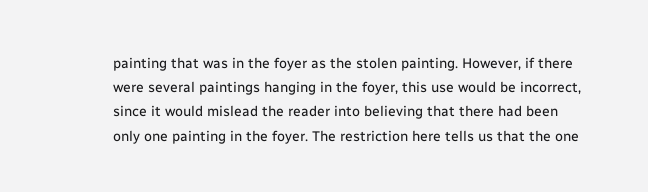painting that was in the foyer as the stolen painting. However, if there were several paintings hanging in the foyer, this use would be incorrect, since it would mislead the reader into believing that there had been only one painting in the foyer. The restriction here tells us that the one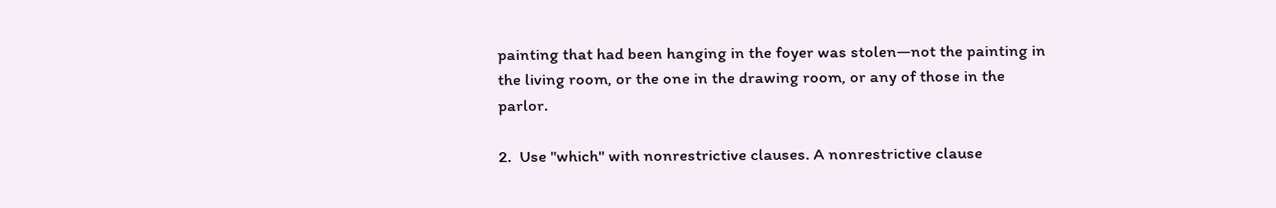painting that had been hanging in the foyer was stolen—not the painting in the living room, or the one in the drawing room, or any of those in the parlor.

2.  Use "which" with nonrestrictive clauses. A nonrestrictive clause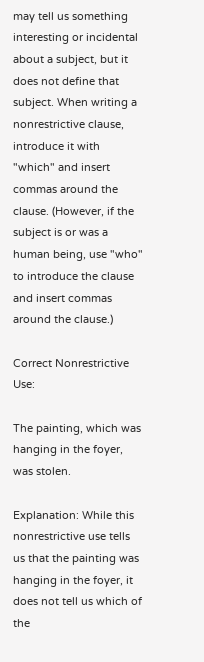may tell us something interesting or incidental about a subject, but it does not define that subject. When writing a nonrestrictive clause, introduce it with "which" and insert commas around the clause. (However, if the subject is or was a human being, use "who" to introduce the clause and insert commas around the clause.)

Correct Nonrestrictive Use:

The painting, which was hanging in the foyer, was stolen.

Explanation: While this nonrestrictive use tells us that the painting was hanging in the foyer, it does not tell us which of the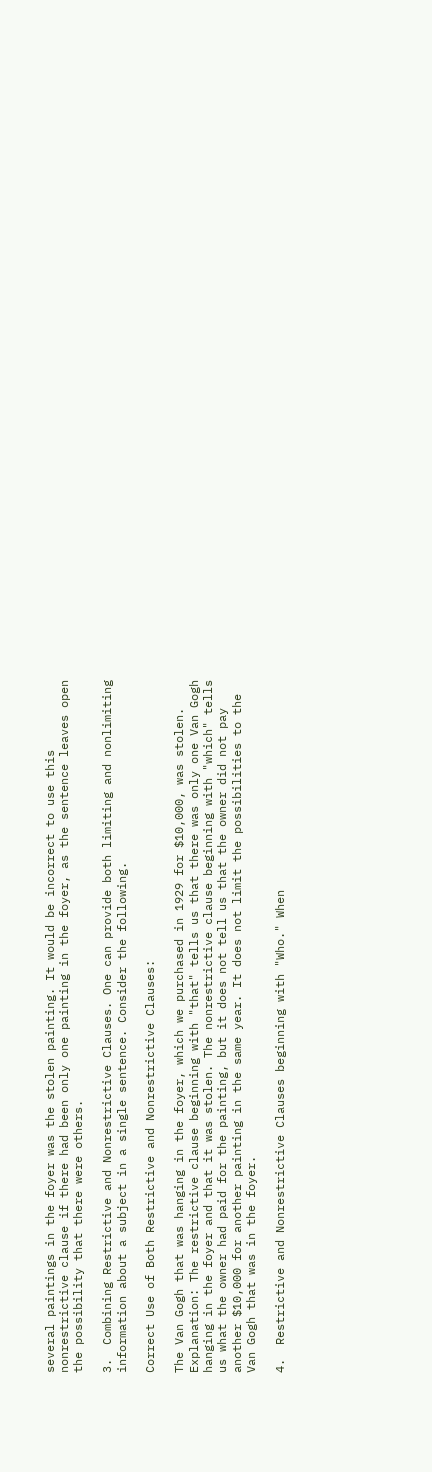several paintings in the foyer was the stolen painting. It would be incorrect to use this nonrestrictive clause if there had been only one painting in the foyer, as the sentence leaves open the possibility that there were others.

3.  Combining Restrictive and Nonrestrictive Clauses. One can provide both limiting and nonlimiting information about a subject in a single sentence. Consider the following.

Correct Use of Both Restrictive and Nonrestrictive Clauses:

The Van Gogh that was hanging in the foyer, which we purchased in 1929 for $10,000, was stolen.
Explanation: The restrictive clause beginning with "that" tells us that there was only one Van Gogh hanging in the foyer and that it was stolen. The nonrestrictive clause beginning with "which" tells us what the owner had paid for the painting, but it does not tell us that the owner did not pay another $10,000 for another painting in the same year. It does not limit the possibilities to the Van Gogh that was in the foyer.

4.  Restrictive and Nonrestrictive Clauses beginning with "Who." When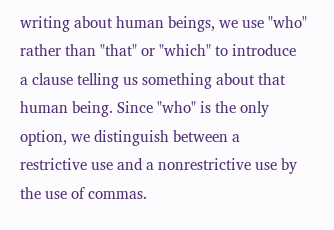writing about human beings, we use "who" rather than "that" or "which" to introduce a clause telling us something about that human being. Since "who" is the only option, we distinguish between a restrictive use and a nonrestrictive use by the use of commas.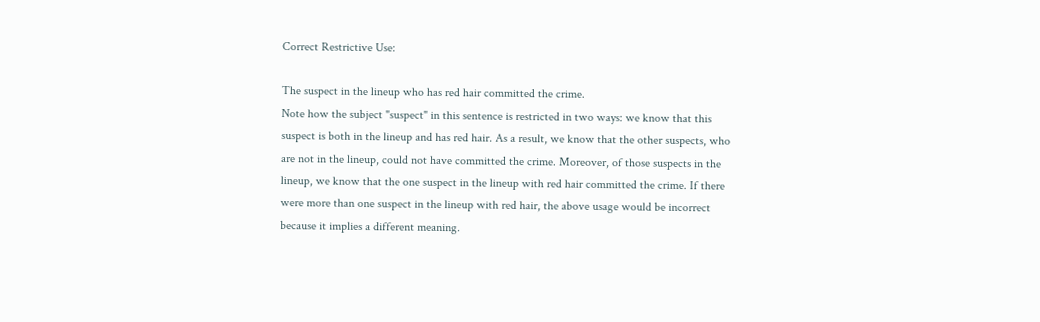Correct Restrictive Use:

The suspect in the lineup who has red hair committed the crime.
Note how the subject "suspect" in this sentence is restricted in two ways: we know that this suspect is both in the lineup and has red hair. As a result, we know that the other suspects, who are not in the lineup, could not have committed the crime. Moreover, of those suspects in the lineup, we know that the one suspect in the lineup with red hair committed the crime. If there were more than one suspect in the lineup with red hair, the above usage would be incorrect because it implies a different meaning.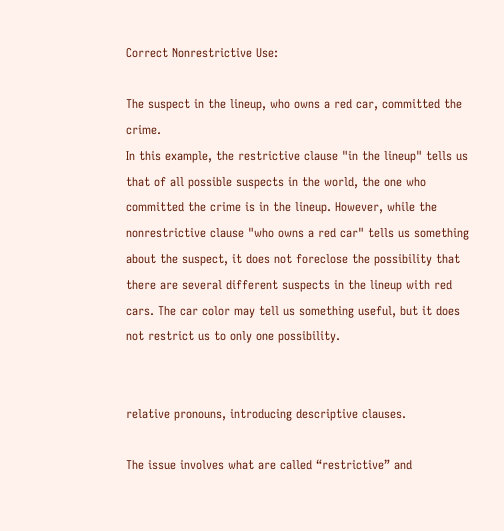Correct Nonrestrictive Use:

The suspect in the lineup, who owns a red car, committed the crime.
In this example, the restrictive clause "in the lineup" tells us that of all possible suspects in the world, the one who committed the crime is in the lineup. However, while the nonrestrictive clause "who owns a red car" tells us something about the suspect, it does not foreclose the possibility that there are several different suspects in the lineup with red cars. The car color may tell us something useful, but it does not restrict us to only one possibility.


relative pronouns, introducing descriptive clauses.

The issue involves what are called “restrictive” and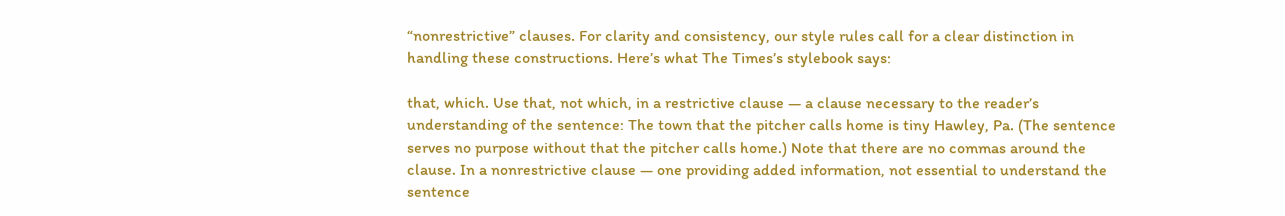“nonrestrictive” clauses. For clarity and consistency, our style rules call for a clear distinction in handling these constructions. Here’s what The Times’s stylebook says:

that, which. Use that, not which, in a restrictive clause — a clause necessary to the reader’s understanding of the sentence: The town that the pitcher calls home is tiny Hawley, Pa. (The sentence serves no purpose without that the pitcher calls home.) Note that there are no commas around the clause. In a nonrestrictive clause — one providing added information, not essential to understand the sentence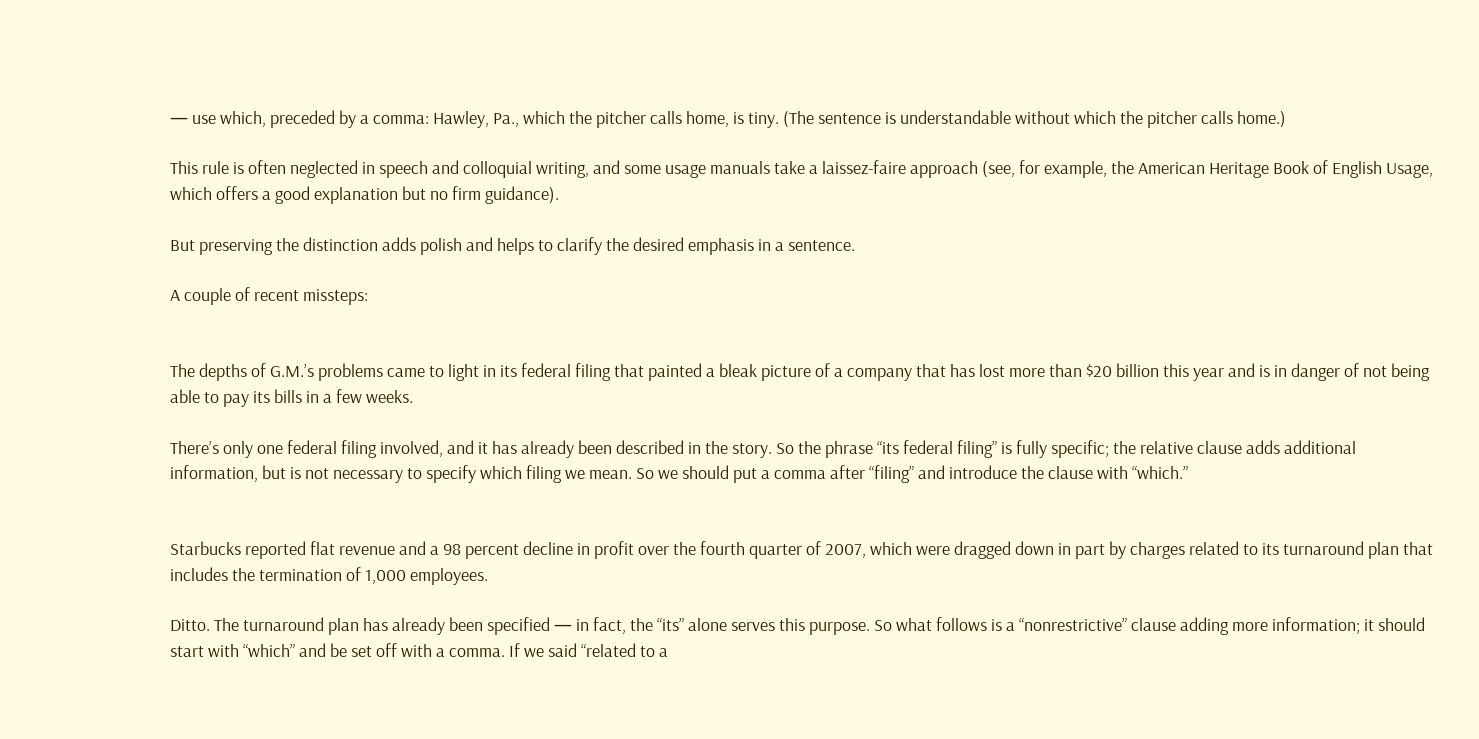— use which, preceded by a comma: Hawley, Pa., which the pitcher calls home, is tiny. (The sentence is understandable without which the pitcher calls home.)

This rule is often neglected in speech and colloquial writing, and some usage manuals take a laissez-faire approach (see, for example, the American Heritage Book of English Usage, which offers a good explanation but no firm guidance).

But preserving the distinction adds polish and helps to clarify the desired emphasis in a sentence.

A couple of recent missteps:


The depths of G.M.’s problems came to light in its federal filing that painted a bleak picture of a company that has lost more than $20 billion this year and is in danger of not being able to pay its bills in a few weeks.

There’s only one federal filing involved, and it has already been described in the story. So the phrase “its federal filing” is fully specific; the relative clause adds additional information, but is not necessary to specify which filing we mean. So we should put a comma after “filing” and introduce the clause with “which.”


Starbucks reported flat revenue and a 98 percent decline in profit over the fourth quarter of 2007, which were dragged down in part by charges related to its turnaround plan that includes the termination of 1,000 employees.

Ditto. The turnaround plan has already been specified — in fact, the “its” alone serves this purpose. So what follows is a “nonrestrictive” clause adding more information; it should start with “which” and be set off with a comma. If we said “related to a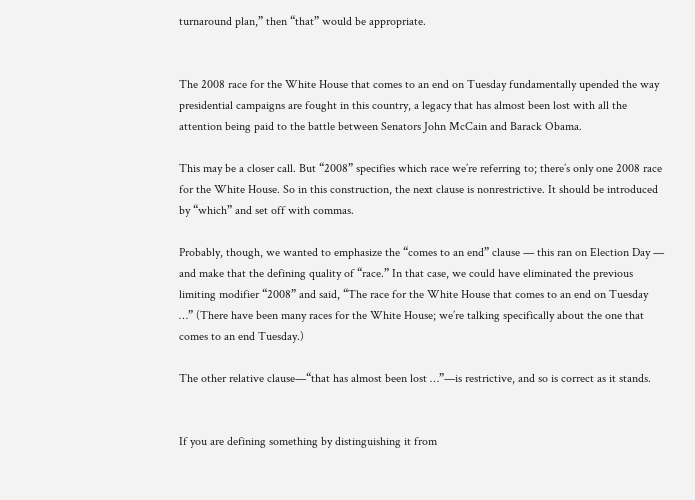turnaround plan,” then “that” would be appropriate.


The 2008 race for the White House that comes to an end on Tuesday fundamentally upended the way presidential campaigns are fought in this country, a legacy that has almost been lost with all the attention being paid to the battle between Senators John McCain and Barack Obama.

This may be a closer call. But “2008” specifies which race we’re referring to; there’s only one 2008 race for the White House. So in this construction, the next clause is nonrestrictive. It should be introduced by “which” and set off with commas.

Probably, though, we wanted to emphasize the “comes to an end” clause — this ran on Election Day — and make that the defining quality of “race.” In that case, we could have eliminated the previous limiting modifier “2008” and said, “The race for the White House that comes to an end on Tuesday …” (There have been many races for the White House; we’re talking specifically about the one that comes to an end Tuesday.)

The other relative clause—“that has almost been lost …”—is restrictive, and so is correct as it stands.


If you are defining something by distinguishing it from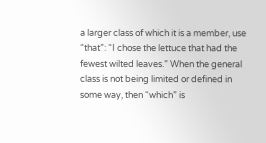a larger class of which it is a member, use “that”: “I chose the lettuce that had the fewest wilted leaves.” When the general class is not being limited or defined in some way, then “which” is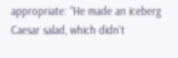appropriate: “He made an iceberg Caesar salad, which didn’t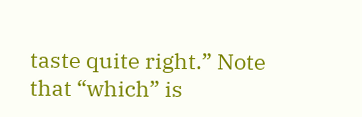taste quite right.” Note that “which” is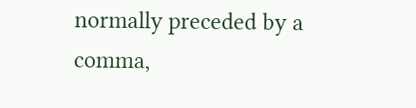normally preceded by a comma,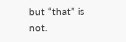but “that” is not.